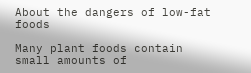About the dangers of low-fat foods

Many plant foods contain small amounts of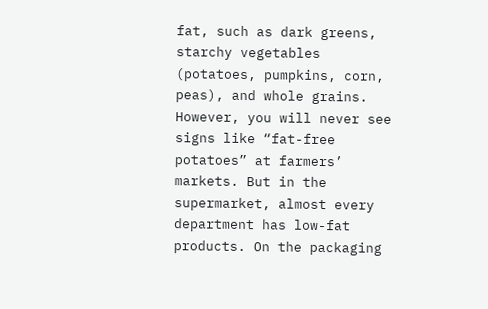fat, such as dark greens, starchy vegetables (potatoes, pumpkins, corn, peas), and whole grains. However, you will never see signs like “fat-free potatoes” at farmers’ markets. But in the supermarket, almost every department has low-fat products. On the packaging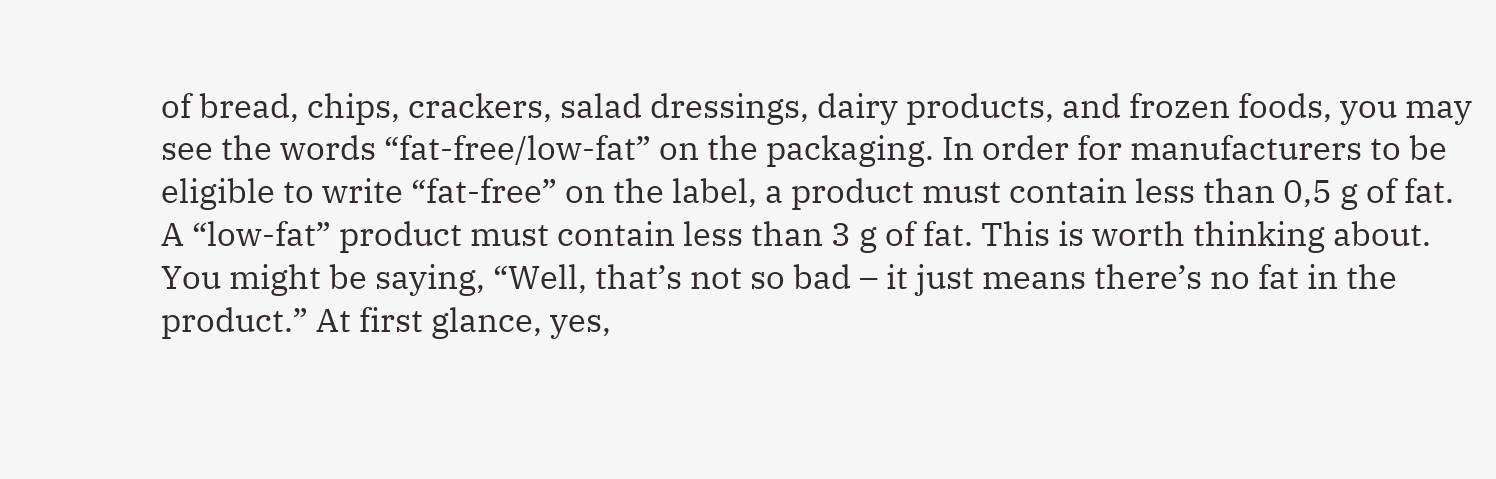of bread, chips, crackers, salad dressings, dairy products, and frozen foods, you may see the words “fat-free/low-fat” on the packaging. In order for manufacturers to be eligible to write “fat-free” on the label, a product must contain less than 0,5 g of fat. A “low-fat” product must contain less than 3 g of fat. This is worth thinking about. You might be saying, “Well, that’s not so bad – it just means there’s no fat in the product.” At first glance, yes,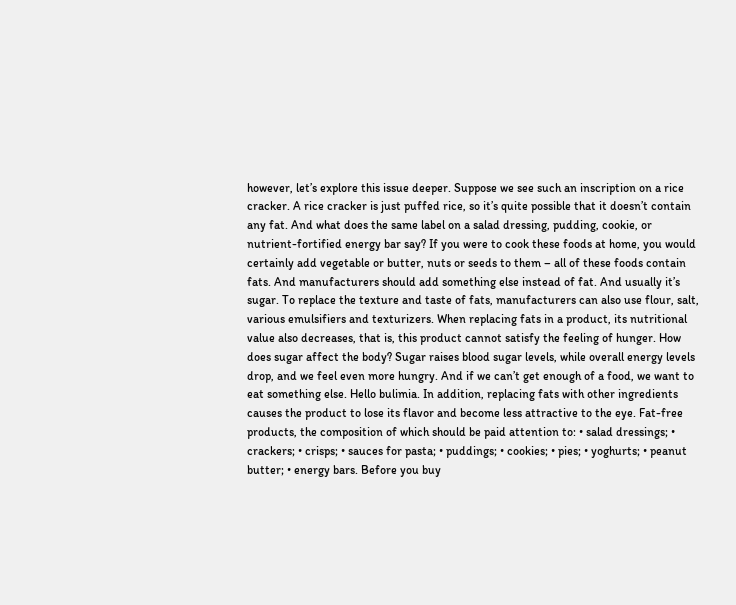however, let’s explore this issue deeper. Suppose we see such an inscription on a rice cracker. A rice cracker is just puffed rice, so it’s quite possible that it doesn’t contain any fat. And what does the same label on a salad dressing, pudding, cookie, or nutrient-fortified energy bar say? If you were to cook these foods at home, you would certainly add vegetable or butter, nuts or seeds to them – all of these foods contain fats. And manufacturers should add something else instead of fat. And usually it’s sugar. To replace the texture and taste of fats, manufacturers can also use flour, salt, various emulsifiers and texturizers. When replacing fats in a product, its nutritional value also decreases, that is, this product cannot satisfy the feeling of hunger. How does sugar affect the body? Sugar raises blood sugar levels, while overall energy levels drop, and we feel even more hungry. And if we can’t get enough of a food, we want to eat something else. Hello bulimia. In addition, replacing fats with other ingredients causes the product to lose its flavor and become less attractive to the eye. Fat-free products, the composition of which should be paid attention to: • salad dressings; • crackers; • crisps; • sauces for pasta; • puddings; • cookies; • pies; • yoghurts; • peanut butter; • energy bars. Before you buy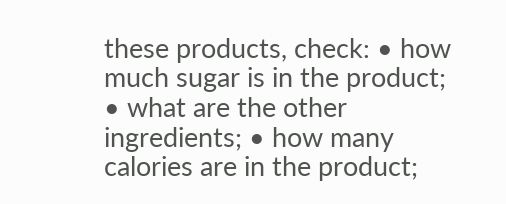these products, check: • how much sugar is in the product; • what are the other ingredients; • how many calories are in the product;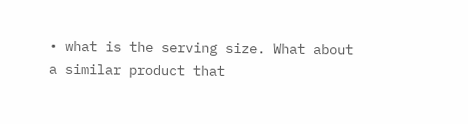• what is the serving size. What about a similar product that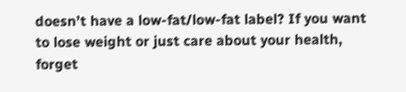doesn’t have a low-fat/low-fat label? If you want to lose weight or just care about your health, forget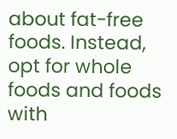about fat-free foods. Instead, opt for whole foods and foods with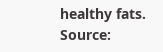healthy fats. Source: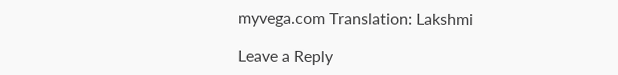myvega.com Translation: Lakshmi

Leave a Reply